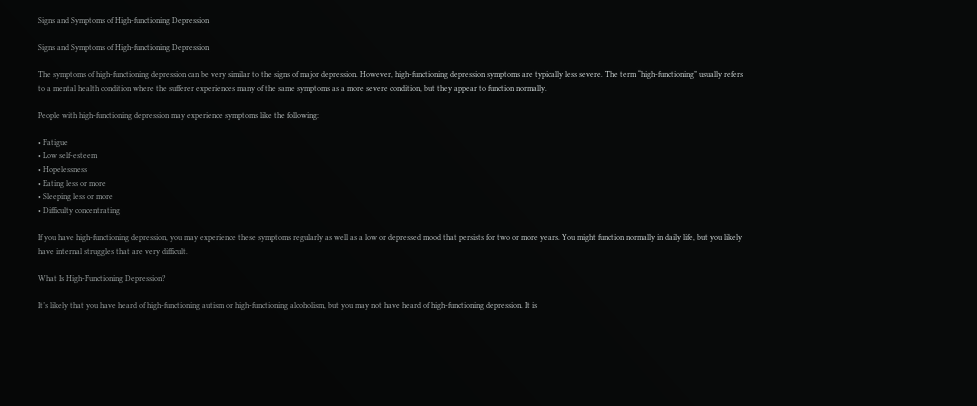Signs and Symptoms of High-functioning Depression

Signs and Symptoms of High-functioning Depression

The symptoms of high-functioning depression can be very similar to the signs of major depression. However, high-functioning depression symptoms are typically less severe. The term “high-functioning” usually refers to a mental health condition where the sufferer experiences many of the same symptoms as a more severe condition, but they appear to function normally.

People with high-functioning depression may experience symptoms like the following:

• Fatigue
• Low self-esteem
• Hopelessness
• Eating less or more
• Sleeping less or more
• Difficulty concentrating

If you have high-functioning depression, you may experience these symptoms regularly as well as a low or depressed mood that persists for two or more years. You might function normally in daily life, but you likely have internal struggles that are very difficult.

What Is High-Functioning Depression?

It’s likely that you have heard of high-functioning autism or high-functioning alcoholism, but you may not have heard of high-functioning depression. It is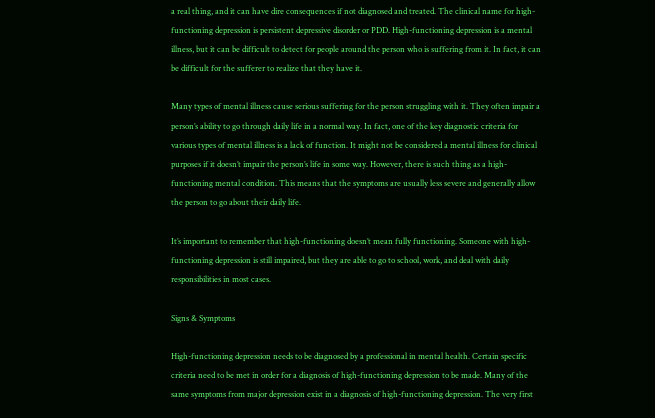a real thing, and it can have dire consequences if not diagnosed and treated. The clinical name for high-functioning depression is persistent depressive disorder or PDD. High-functioning depression is a mental illness, but it can be difficult to detect for people around the person who is suffering from it. In fact, it can be difficult for the sufferer to realize that they have it.

Many types of mental illness cause serious suffering for the person struggling with it. They often impair a person’s ability to go through daily life in a normal way. In fact, one of the key diagnostic criteria for various types of mental illness is a lack of function. It might not be considered a mental illness for clinical purposes if it doesn’t impair the person’s life in some way. However, there is such thing as a high-functioning mental condition. This means that the symptoms are usually less severe and generally allow the person to go about their daily life.

It’s important to remember that high-functioning doesn’t mean fully functioning. Someone with high-functioning depression is still impaired, but they are able to go to school, work, and deal with daily responsibilities in most cases.

Signs & Symptoms

High-functioning depression needs to be diagnosed by a professional in mental health. Certain specific criteria need to be met in order for a diagnosis of high-functioning depression to be made. Many of the same symptoms from major depression exist in a diagnosis of high-functioning depression. The very first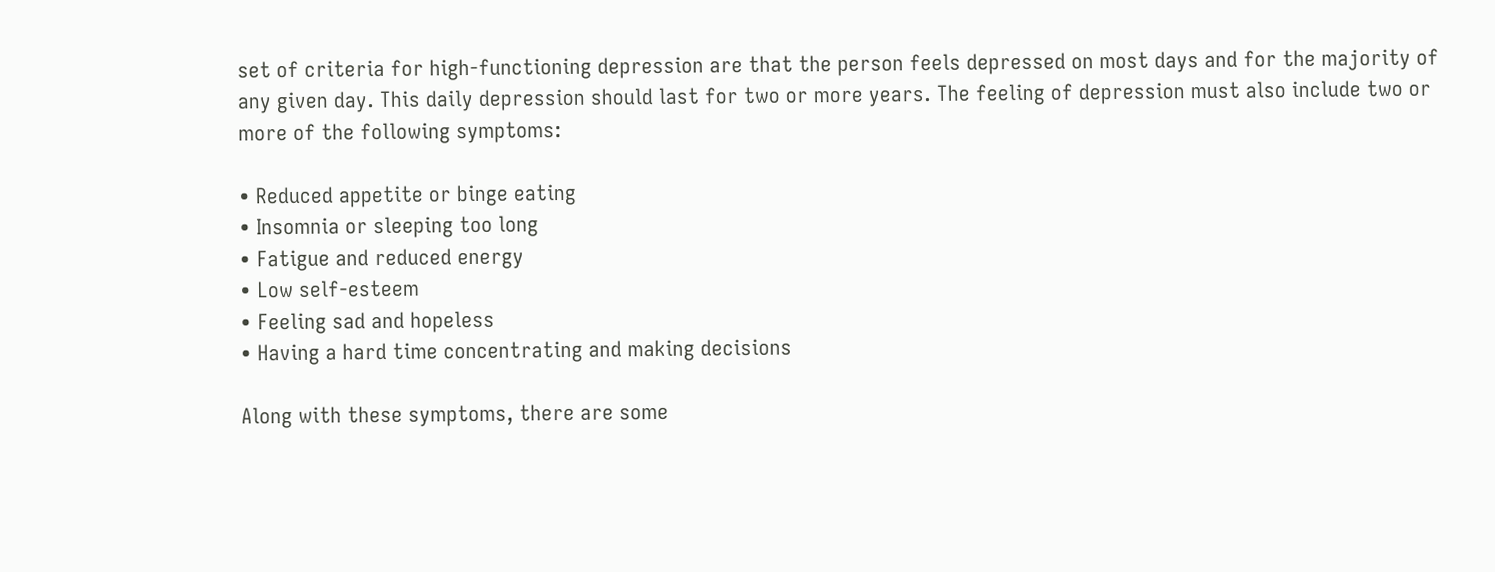set of criteria for high-functioning depression are that the person feels depressed on most days and for the majority of any given day. This daily depression should last for two or more years. The feeling of depression must also include two or more of the following symptoms:

• Reduced appetite or binge eating
• Insomnia or sleeping too long
• Fatigue and reduced energy
• Low self-esteem
• Feeling sad and hopeless
• Having a hard time concentrating and making decisions

Along with these symptoms, there are some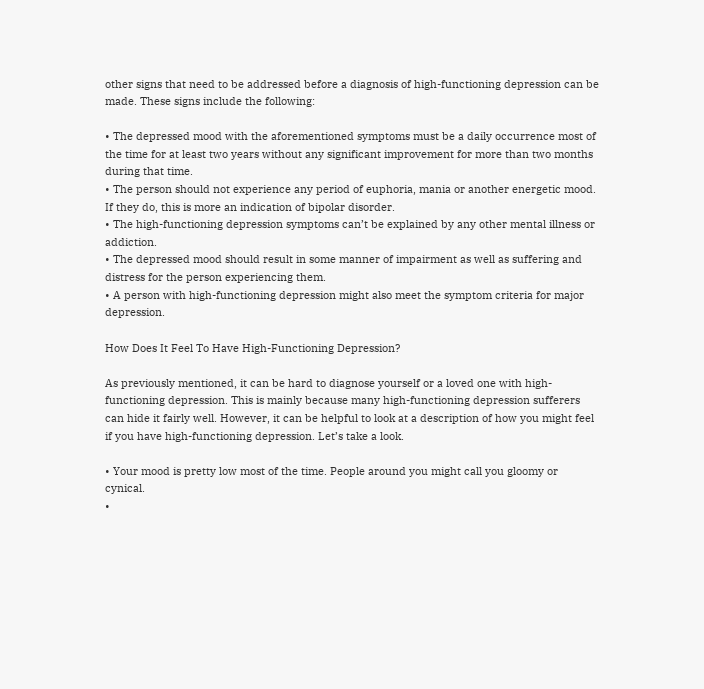other signs that need to be addressed before a diagnosis of high-functioning depression can be made. These signs include the following:

• The depressed mood with the aforementioned symptoms must be a daily occurrence most of the time for at least two years without any significant improvement for more than two months during that time.
• The person should not experience any period of euphoria, mania or another energetic mood. If they do, this is more an indication of bipolar disorder.
• The high-functioning depression symptoms can’t be explained by any other mental illness or addiction.
• The depressed mood should result in some manner of impairment as well as suffering and distress for the person experiencing them.
• A person with high-functioning depression might also meet the symptom criteria for major depression.

How Does It Feel To Have High-Functioning Depression?

As previously mentioned, it can be hard to diagnose yourself or a loved one with high-functioning depression. This is mainly because many high-functioning depression sufferers can hide it fairly well. However, it can be helpful to look at a description of how you might feel if you have high-functioning depression. Let’s take a look.

• Your mood is pretty low most of the time. People around you might call you gloomy or cynical.
•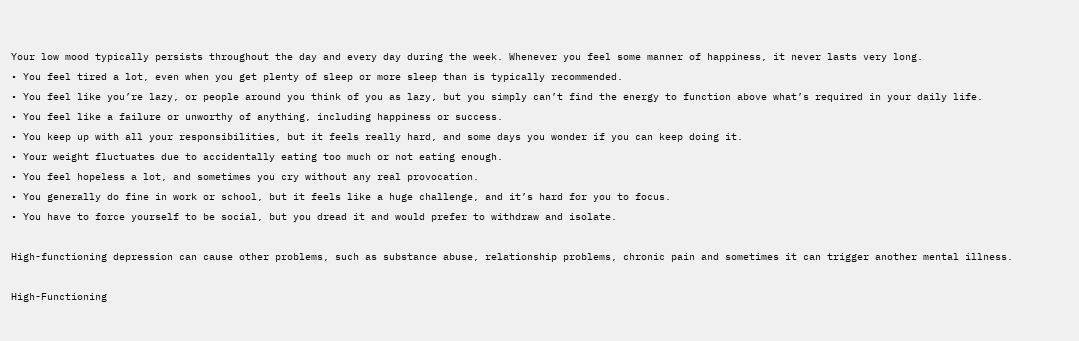Your low mood typically persists throughout the day and every day during the week. Whenever you feel some manner of happiness, it never lasts very long.
• You feel tired a lot, even when you get plenty of sleep or more sleep than is typically recommended.
• You feel like you’re lazy, or people around you think of you as lazy, but you simply can’t find the energy to function above what’s required in your daily life.
• You feel like a failure or unworthy of anything, including happiness or success.
• You keep up with all your responsibilities, but it feels really hard, and some days you wonder if you can keep doing it.
• Your weight fluctuates due to accidentally eating too much or not eating enough.
• You feel hopeless a lot, and sometimes you cry without any real provocation.
• You generally do fine in work or school, but it feels like a huge challenge, and it’s hard for you to focus.
• You have to force yourself to be social, but you dread it and would prefer to withdraw and isolate.

High-functioning depression can cause other problems, such as substance abuse, relationship problems, chronic pain and sometimes it can trigger another mental illness.

High-Functioning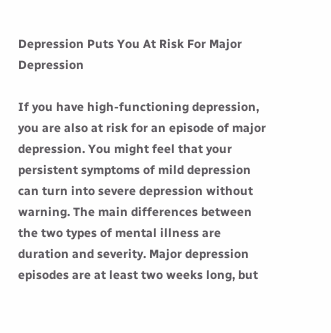Depression Puts You At Risk For Major Depression

If you have high-functioning depression, you are also at risk for an episode of major depression. You might feel that your persistent symptoms of mild depression can turn into severe depression without warning. The main differences between the two types of mental illness are duration and severity. Major depression episodes are at least two weeks long, but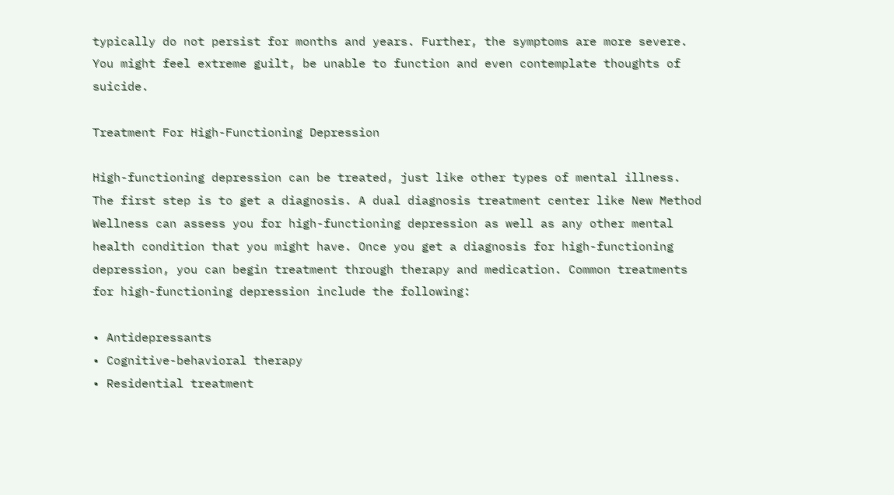typically do not persist for months and years. Further, the symptoms are more severe. You might feel extreme guilt, be unable to function and even contemplate thoughts of suicide.

Treatment For High-Functioning Depression

High-functioning depression can be treated, just like other types of mental illness. The first step is to get a diagnosis. A dual diagnosis treatment center like New Method Wellness can assess you for high-functioning depression as well as any other mental health condition that you might have. Once you get a diagnosis for high-functioning depression, you can begin treatment through therapy and medication. Common treatments for high-functioning depression include the following:

• Antidepressants
• Cognitive-behavioral therapy
• Residential treatment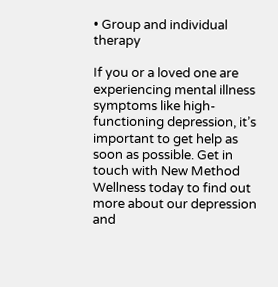• Group and individual therapy

If you or a loved one are experiencing mental illness symptoms like high-functioning depression, it’s important to get help as soon as possible. Get in touch with New Method Wellness today to find out more about our depression and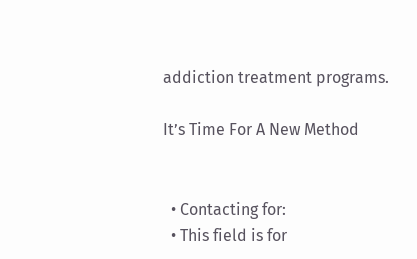addiction treatment programs.

It’s Time For A New Method


  • Contacting for:
  • This field is for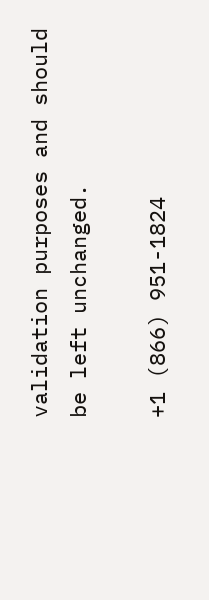validation purposes and should be left unchanged.

+1 (866) 951-1824